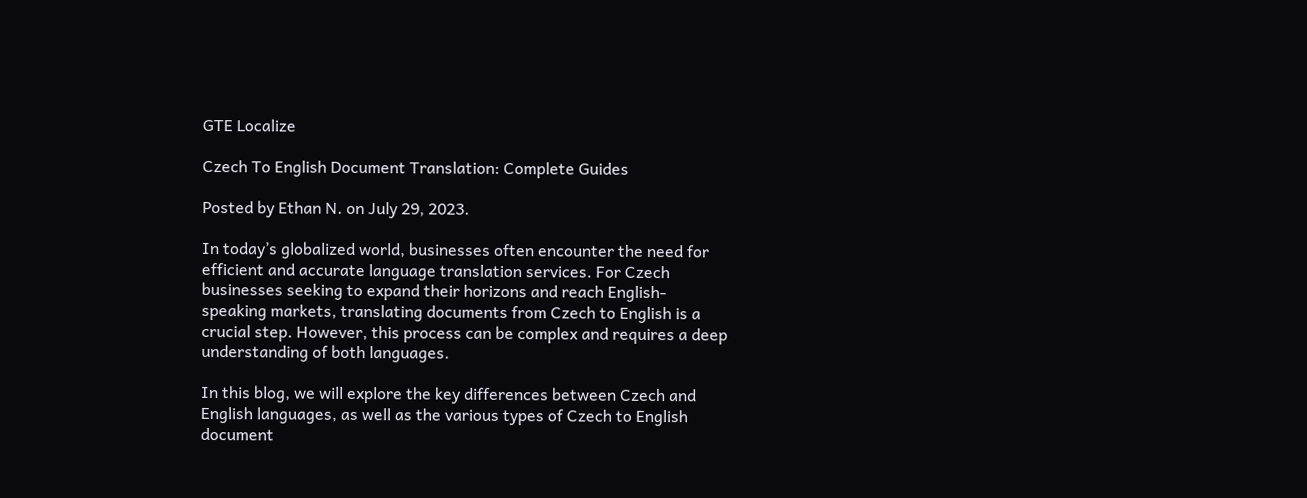GTE Localize

Czech To English Document Translation: Complete Guides

Posted by Ethan N. on July 29, 2023.

In today’s globalized world, businesses often encounter the need for efficient and accurate language translation services. For Czech businesses seeking to expand their horizons and reach English-speaking markets, translating documents from Czech to English is a crucial step. However, this process can be complex and requires a deep understanding of both languages.

In this blog, we will explore the key differences between Czech and English languages, as well as the various types of Czech to English document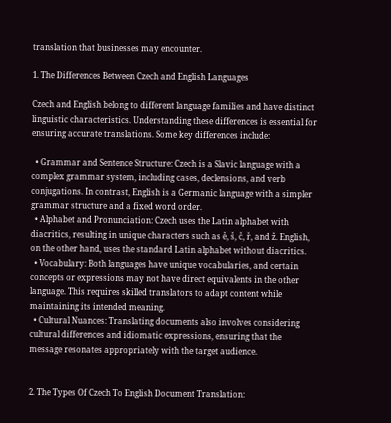translation that businesses may encounter.

1. The Differences Between Czech and English Languages

Czech and English belong to different language families and have distinct linguistic characteristics. Understanding these differences is essential for ensuring accurate translations. Some key differences include:

  • Grammar and Sentence Structure: Czech is a Slavic language with a complex grammar system, including cases, declensions, and verb conjugations. In contrast, English is a Germanic language with a simpler grammar structure and a fixed word order.
  • Alphabet and Pronunciation: Czech uses the Latin alphabet with diacritics, resulting in unique characters such as ě, š, č, ř, and ž. English, on the other hand, uses the standard Latin alphabet without diacritics.
  • Vocabulary: Both languages have unique vocabularies, and certain concepts or expressions may not have direct equivalents in the other language. This requires skilled translators to adapt content while maintaining its intended meaning.
  • Cultural Nuances: Translating documents also involves considering cultural differences and idiomatic expressions, ensuring that the message resonates appropriately with the target audience.


2. The Types Of Czech To English Document Translation: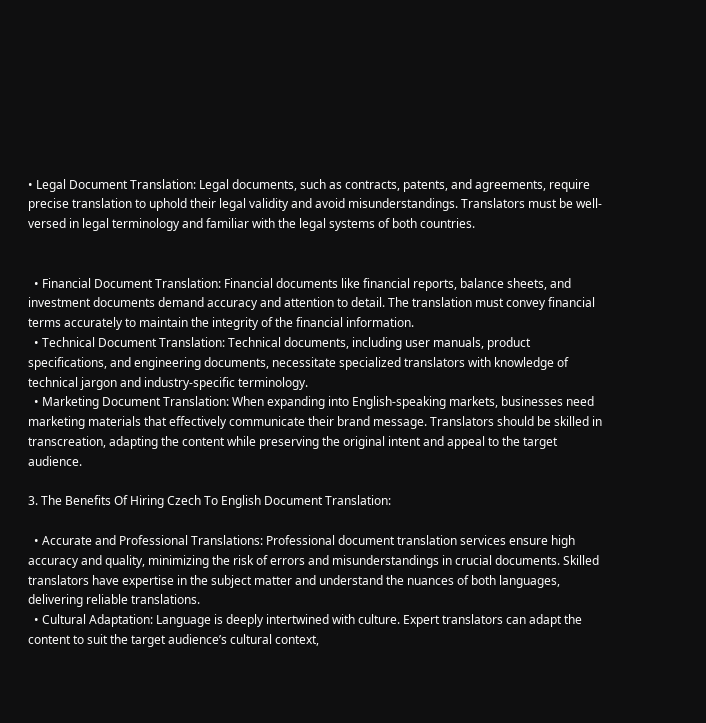• Legal Document Translation: Legal documents, such as contracts, patents, and agreements, require precise translation to uphold their legal validity and avoid misunderstandings. Translators must be well-versed in legal terminology and familiar with the legal systems of both countries.


  • Financial Document Translation: Financial documents like financial reports, balance sheets, and investment documents demand accuracy and attention to detail. The translation must convey financial terms accurately to maintain the integrity of the financial information.
  • Technical Document Translation: Technical documents, including user manuals, product specifications, and engineering documents, necessitate specialized translators with knowledge of technical jargon and industry-specific terminology.
  • Marketing Document Translation: When expanding into English-speaking markets, businesses need marketing materials that effectively communicate their brand message. Translators should be skilled in transcreation, adapting the content while preserving the original intent and appeal to the target audience.

3. The Benefits Of Hiring Czech To English Document Translation:

  • Accurate and Professional Translations: Professional document translation services ensure high accuracy and quality, minimizing the risk of errors and misunderstandings in crucial documents. Skilled translators have expertise in the subject matter and understand the nuances of both languages, delivering reliable translations.
  • Cultural Adaptation: Language is deeply intertwined with culture. Expert translators can adapt the content to suit the target audience’s cultural context,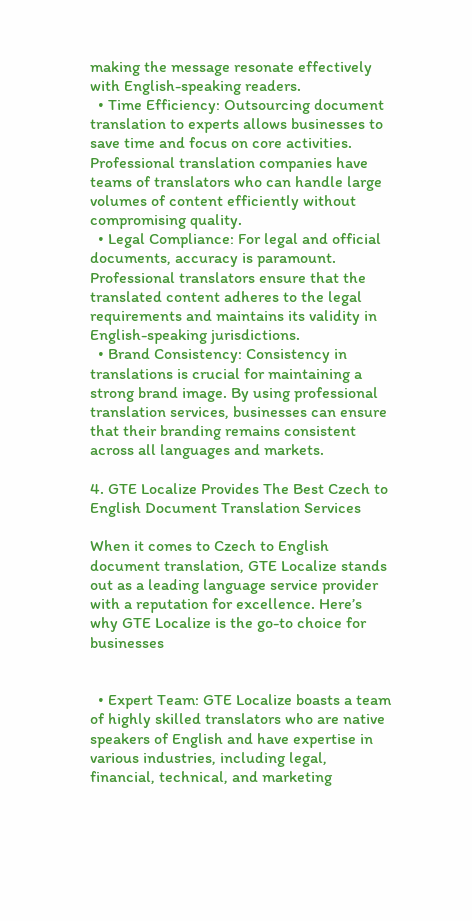making the message resonate effectively with English-speaking readers.
  • Time Efficiency: Outsourcing document translation to experts allows businesses to save time and focus on core activities. Professional translation companies have teams of translators who can handle large volumes of content efficiently without compromising quality.
  • Legal Compliance: For legal and official documents, accuracy is paramount. Professional translators ensure that the translated content adheres to the legal requirements and maintains its validity in English-speaking jurisdictions.
  • Brand Consistency: Consistency in translations is crucial for maintaining a strong brand image. By using professional translation services, businesses can ensure that their branding remains consistent across all languages and markets.

4. GTE Localize Provides The Best Czech to English Document Translation Services

When it comes to Czech to English document translation, GTE Localize stands out as a leading language service provider with a reputation for excellence. Here’s why GTE Localize is the go-to choice for businesses


  • Expert Team: GTE Localize boasts a team of highly skilled translators who are native speakers of English and have expertise in various industries, including legal, financial, technical, and marketing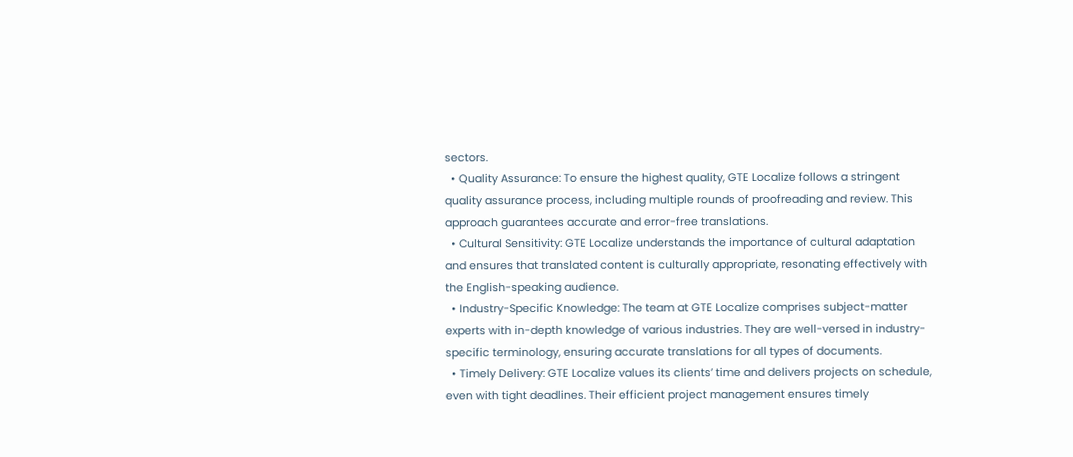sectors.
  • Quality Assurance: To ensure the highest quality, GTE Localize follows a stringent quality assurance process, including multiple rounds of proofreading and review. This approach guarantees accurate and error-free translations.
  • Cultural Sensitivity: GTE Localize understands the importance of cultural adaptation and ensures that translated content is culturally appropriate, resonating effectively with the English-speaking audience.
  • Industry-Specific Knowledge: The team at GTE Localize comprises subject-matter experts with in-depth knowledge of various industries. They are well-versed in industry-specific terminology, ensuring accurate translations for all types of documents.
  • Timely Delivery: GTE Localize values its clients’ time and delivers projects on schedule, even with tight deadlines. Their efficient project management ensures timely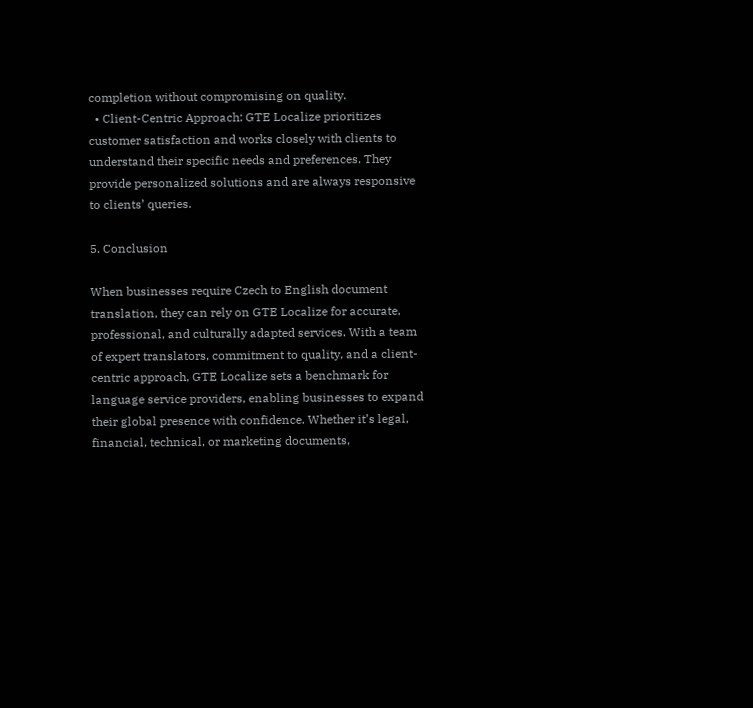completion without compromising on quality.
  • Client-Centric Approach: GTE Localize prioritizes customer satisfaction and works closely with clients to understand their specific needs and preferences. They provide personalized solutions and are always responsive to clients’ queries.

5. Conclusion

When businesses require Czech to English document translation, they can rely on GTE Localize for accurate, professional, and culturally adapted services. With a team of expert translators, commitment to quality, and a client-centric approach, GTE Localize sets a benchmark for language service providers, enabling businesses to expand their global presence with confidence. Whether it’s legal, financial, technical, or marketing documents,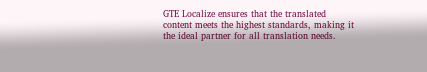GTE Localize ensures that the translated content meets the highest standards, making it the ideal partner for all translation needs.